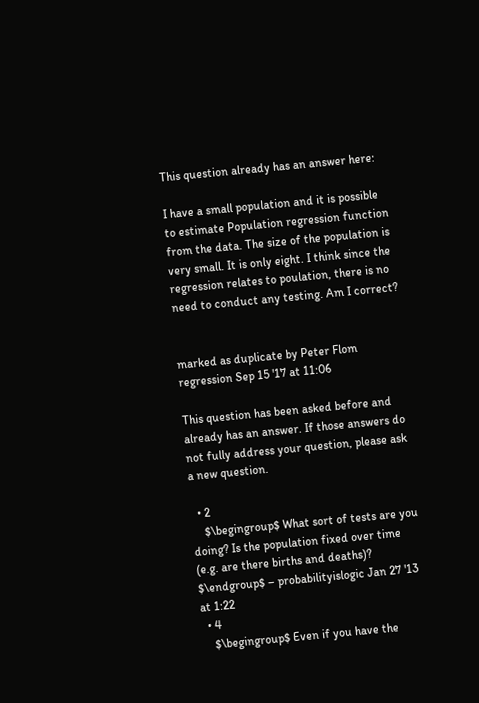This question already has an answer here:

I have a small population and it is possible to estimate Population regression function from the data. The size of the population is very small. It is only eight. I think since the regression relates to poulation, there is no need to conduct any testing. Am I correct?


marked as duplicate by Peter Flom regression Sep 15 '17 at 11:06

This question has been asked before and already has an answer. If those answers do not fully address your question, please ask a new question.

  • 2
    $\begingroup$ What sort of tests are you doing? Is the population fixed over time (e.g. are there births and deaths)? $\endgroup$ – probabilityislogic Jan 27 '13 at 1:22
  • 4
    $\begingroup$ Even if you have the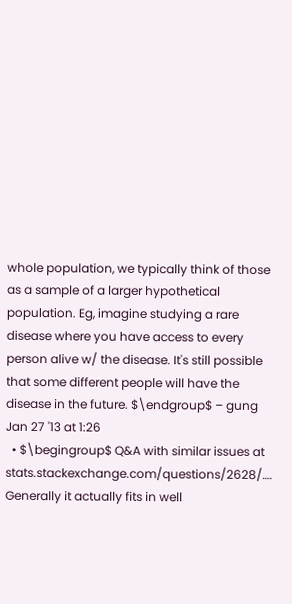whole population, we typically think of those as a sample of a larger hypothetical population. Eg, imagine studying a rare disease where you have access to every person alive w/ the disease. It's still possible that some different people will have the disease in the future. $\endgroup$ – gung Jan 27 '13 at 1:26
  • $\begingroup$ Q&A with similar issues at stats.stackexchange.com/questions/2628/…. Generally it actually fits in well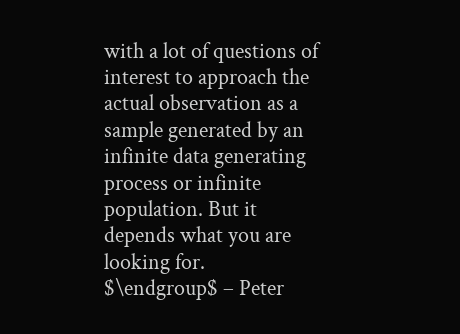with a lot of questions of interest to approach the actual observation as a sample generated by an infinite data generating process or infinite population. But it depends what you are looking for. $\endgroup$ – Peter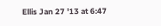Ellis Jan 27 '13 at 6:47